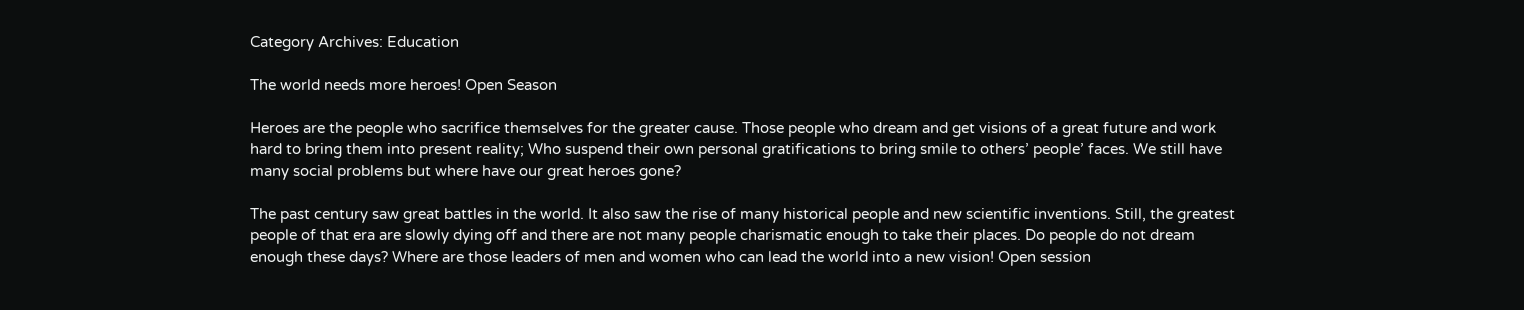Category Archives: Education

The world needs more heroes! Open Season

Heroes are the people who sacrifice themselves for the greater cause. Those people who dream and get visions of a great future and work hard to bring them into present reality; Who suspend their own personal gratifications to bring smile to others’ people’ faces. We still have many social problems but where have our great heroes gone?

The past century saw great battles in the world. It also saw the rise of many historical people and new scientific inventions. Still, the greatest people of that era are slowly dying off and there are not many people charismatic enough to take their places. Do people do not dream enough these days? Where are those leaders of men and women who can lead the world into a new vision! Open session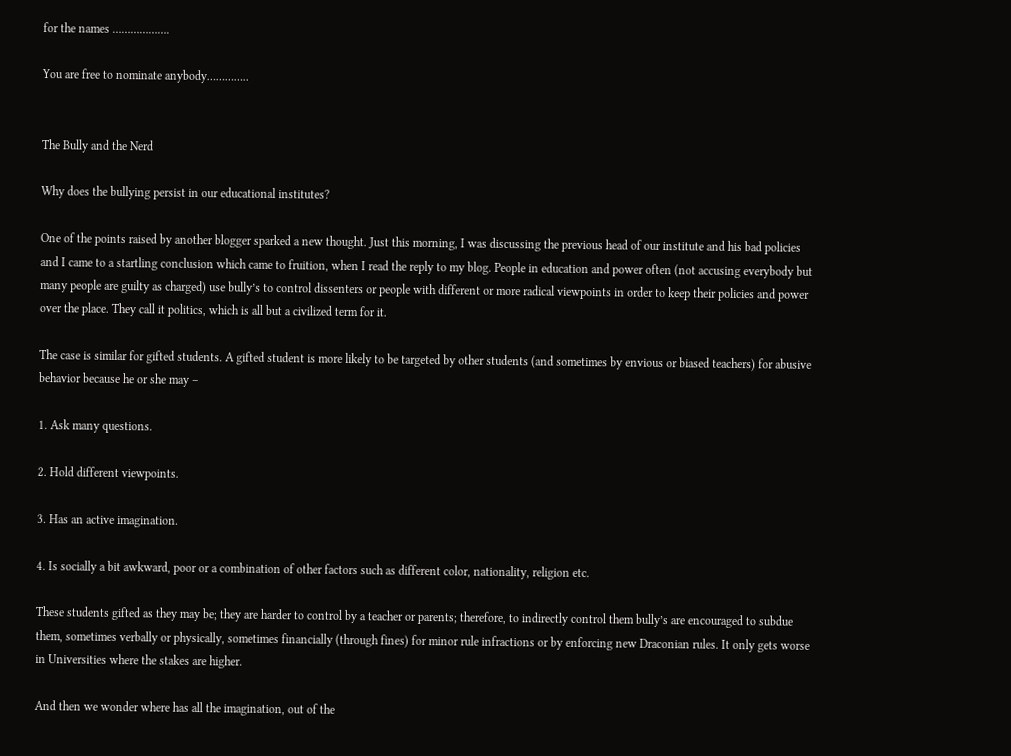for the names ……………….

You are free to nominate anybody…………..


The Bully and the Nerd

Why does the bullying persist in our educational institutes?

One of the points raised by another blogger sparked a new thought. Just this morning, I was discussing the previous head of our institute and his bad policies and I came to a startling conclusion which came to fruition, when I read the reply to my blog. People in education and power often (not accusing everybody but many people are guilty as charged) use bully’s to control dissenters or people with different or more radical viewpoints in order to keep their policies and power over the place. They call it politics, which is all but a civilized term for it.

The case is similar for gifted students. A gifted student is more likely to be targeted by other students (and sometimes by envious or biased teachers) for abusive behavior because he or she may –

1. Ask many questions.

2. Hold different viewpoints.

3. Has an active imagination.

4. Is socially a bit awkward, poor or a combination of other factors such as different color, nationality, religion etc.

These students gifted as they may be; they are harder to control by a teacher or parents; therefore, to indirectly control them bully’s are encouraged to subdue them, sometimes verbally or physically, sometimes financially (through fines) for minor rule infractions or by enforcing new Draconian rules. It only gets worse in Universities where the stakes are higher.

And then we wonder where has all the imagination, out of the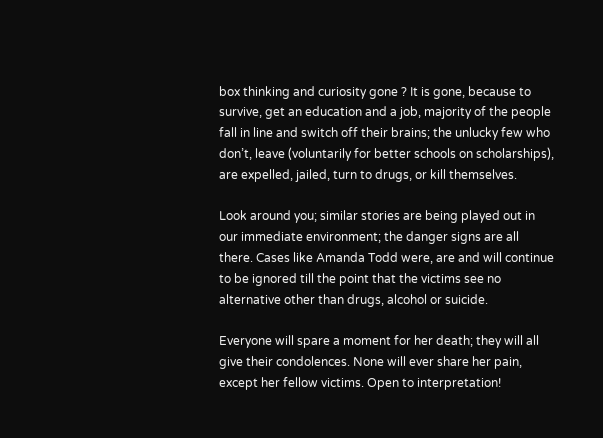box thinking and curiosity gone ? It is gone, because to survive, get an education and a job, majority of the people fall in line and switch off their brains; the unlucky few who don’t, leave (voluntarily for better schools on scholarships), are expelled, jailed, turn to drugs, or kill themselves.

Look around you; similar stories are being played out in our immediate environment; the danger signs are all there. Cases like Amanda Todd were, are and will continue to be ignored till the point that the victims see no alternative other than drugs, alcohol or suicide.

Everyone will spare a moment for her death; they will all give their condolences. None will ever share her pain, except her fellow victims. Open to interpretation!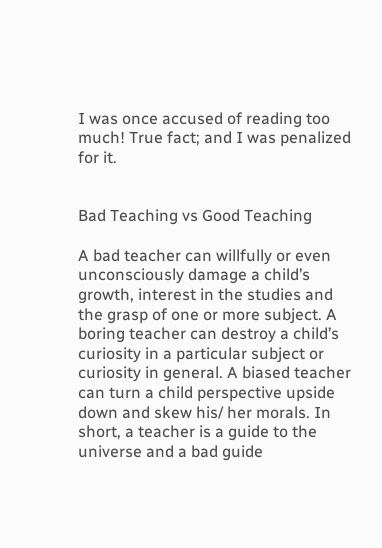I was once accused of reading too much! True fact; and I was penalized for it.


Bad Teaching vs Good Teaching

A bad teacher can willfully or even unconsciously damage a child’s growth, interest in the studies and the grasp of one or more subject. A boring teacher can destroy a child’s curiosity in a particular subject or curiosity in general. A biased teacher can turn a child perspective upside down and skew his/ her morals. In short, a teacher is a guide to the universe and a bad guide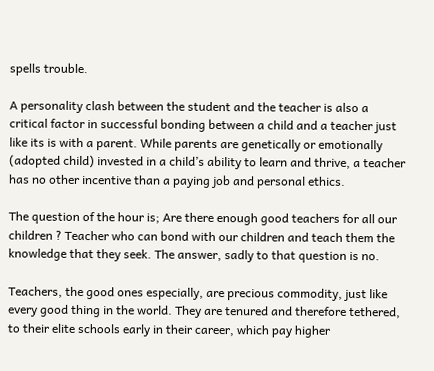spells trouble.

A personality clash between the student and the teacher is also a critical factor in successful bonding between a child and a teacher just like its is with a parent. While parents are genetically or emotionally (adopted child) invested in a child’s ability to learn and thrive, a teacher has no other incentive than a paying job and personal ethics.

The question of the hour is; Are there enough good teachers for all our children ? Teacher who can bond with our children and teach them the knowledge that they seek. The answer, sadly to that question is no.

Teachers, the good ones especially, are precious commodity, just like every good thing in the world. They are tenured and therefore tethered, to their elite schools early in their career, which pay higher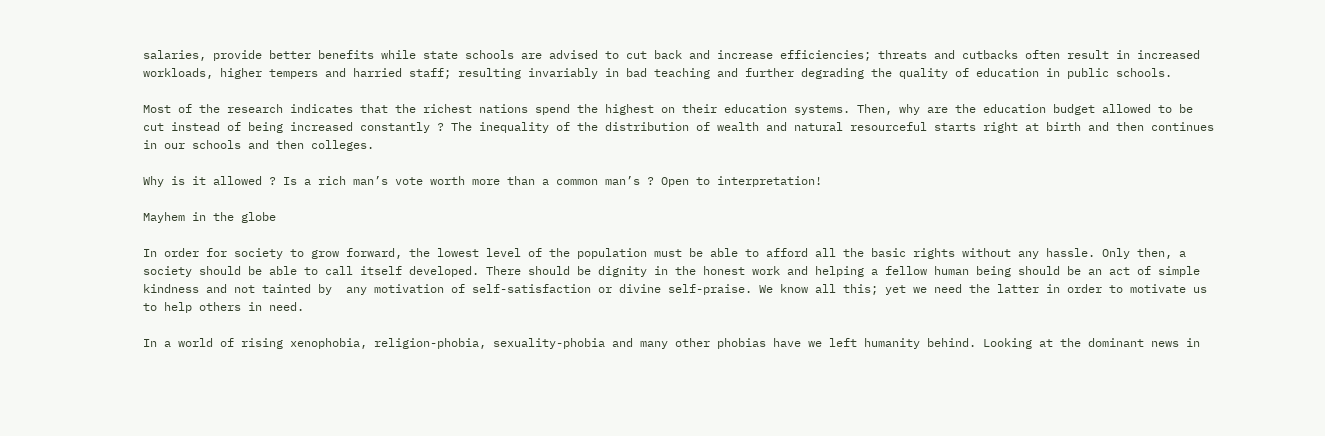salaries, provide better benefits while state schools are advised to cut back and increase efficiencies; threats and cutbacks often result in increased workloads, higher tempers and harried staff; resulting invariably in bad teaching and further degrading the quality of education in public schools.

Most of the research indicates that the richest nations spend the highest on their education systems. Then, why are the education budget allowed to be cut instead of being increased constantly ? The inequality of the distribution of wealth and natural resourceful starts right at birth and then continues in our schools and then colleges.

Why is it allowed ? Is a rich man’s vote worth more than a common man’s ? Open to interpretation!

Mayhem in the globe

In order for society to grow forward, the lowest level of the population must be able to afford all the basic rights without any hassle. Only then, a society should be able to call itself developed. There should be dignity in the honest work and helping a fellow human being should be an act of simple kindness and not tainted by  any motivation of self-satisfaction or divine self-praise. We know all this; yet we need the latter in order to motivate us to help others in need.

In a world of rising xenophobia, religion-phobia, sexuality-phobia and many other phobias have we left humanity behind. Looking at the dominant news in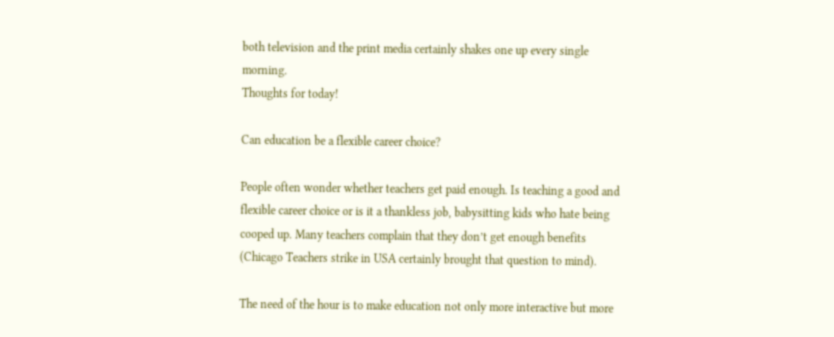both television and the print media certainly shakes one up every single morning.
Thoughts for today!

Can education be a flexible career choice?

People often wonder whether teachers get paid enough. Is teaching a good and flexible career choice or is it a thankless job, babysitting kids who hate being cooped up. Many teachers complain that they don’t get enough benefits (Chicago Teachers strike in USA certainly brought that question to mind).

The need of the hour is to make education not only more interactive but more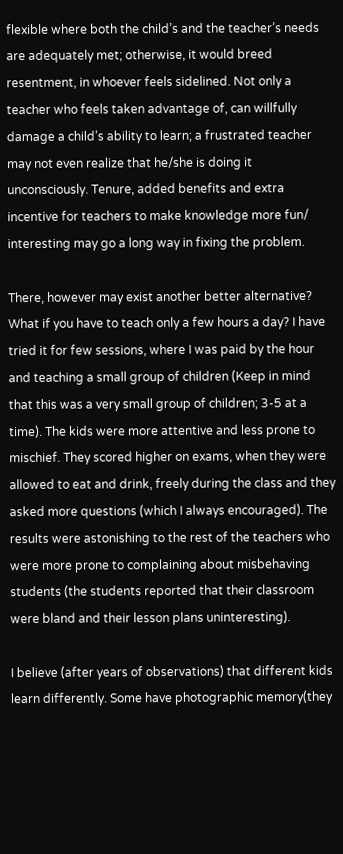flexible where both the child’s and the teacher’s needs are adequately met; otherwise, it would breed resentment, in whoever feels sidelined. Not only a teacher who feels taken advantage of, can willfully damage a child’s ability to learn; a frustrated teacher may not even realize that he/she is doing it unconsciously. Tenure, added benefits and extra incentive for teachers to make knowledge more fun/ interesting may go a long way in fixing the problem.

There, however may exist another better alternative? What if you have to teach only a few hours a day? I have tried it for few sessions, where I was paid by the hour and teaching a small group of children (Keep in mind that this was a very small group of children; 3-5 at a time). The kids were more attentive and less prone to mischief. They scored higher on exams, when they were allowed to eat and drink, freely during the class and they asked more questions (which I always encouraged). The results were astonishing to the rest of the teachers who were more prone to complaining about misbehaving students (the students reported that their classroom were bland and their lesson plans uninteresting).

I believe (after years of observations) that different kids learn differently. Some have photographic memory(they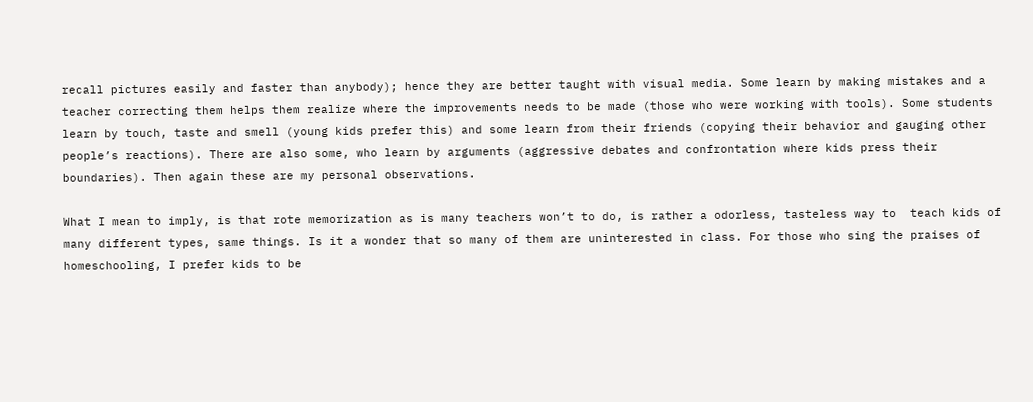recall pictures easily and faster than anybody); hence they are better taught with visual media. Some learn by making mistakes and a teacher correcting them helps them realize where the improvements needs to be made (those who were working with tools). Some students learn by touch, taste and smell (young kids prefer this) and some learn from their friends (copying their behavior and gauging other people’s reactions). There are also some, who learn by arguments (aggressive debates and confrontation where kids press their boundaries). Then again these are my personal observations.

What I mean to imply, is that rote memorization as is many teachers won’t to do, is rather a odorless, tasteless way to  teach kids of many different types, same things. Is it a wonder that so many of them are uninterested in class. For those who sing the praises of homeschooling, I prefer kids to be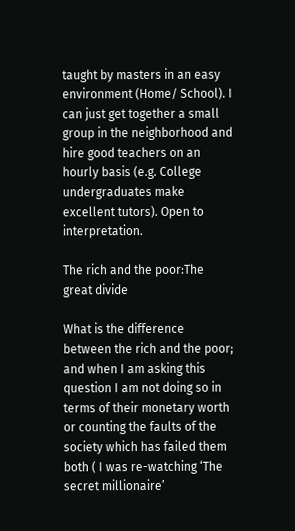taught by masters in an easy environment (Home/ School). I can just get together a small group in the neighborhood and hire good teachers on an hourly basis (e.g. College undergraduates make excellent tutors). Open to interpretation.

The rich and the poor:The great divide

What is the difference between the rich and the poor; and when I am asking this question I am not doing so in terms of their monetary worth or counting the faults of the society which has failed them both ( I was re-watching ‘The secret millionaire’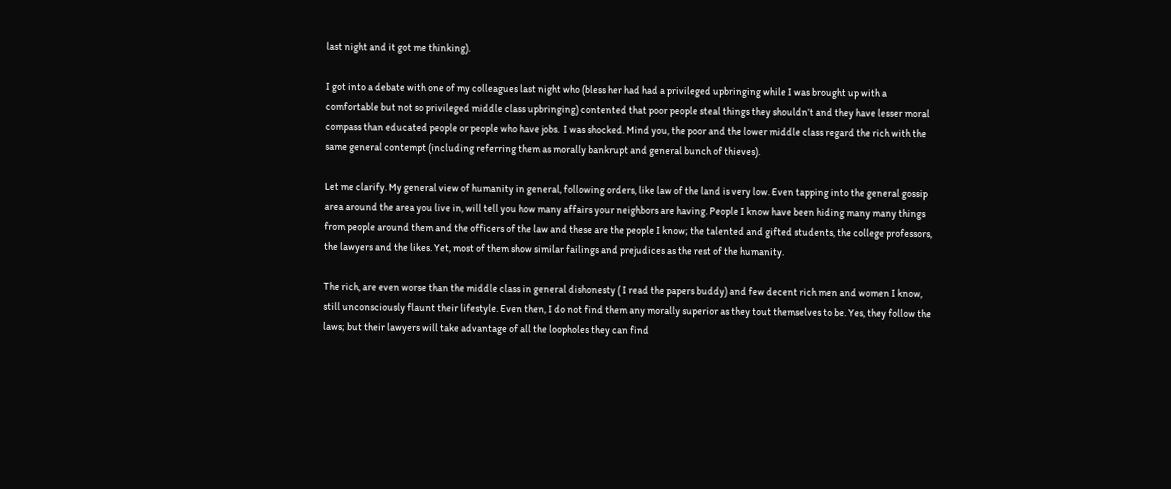last night and it got me thinking).

I got into a debate with one of my colleagues last night who (bless her had had a privileged upbringing while I was brought up with a comfortable but not so privileged middle class upbringing) contented that poor people steal things they shouldn’t and they have lesser moral compass than educated people or people who have jobs.  I was shocked. Mind you, the poor and the lower middle class regard the rich with the same general contempt (including referring them as morally bankrupt and general bunch of thieves).

Let me clarify. My general view of humanity in general, following orders, like law of the land is very low. Even tapping into the general gossip area around the area you live in, will tell you how many affairs your neighbors are having. People I know have been hiding many many things from people around them and the officers of the law and these are the people I know; the talented and gifted students, the college professors, the lawyers and the likes. Yet, most of them show similar failings and prejudices as the rest of the humanity.

The rich, are even worse than the middle class in general dishonesty ( I read the papers buddy) and few decent rich men and women I know, still unconsciously flaunt their lifestyle. Even then, I do not find them any morally superior as they tout themselves to be. Yes, they follow the laws; but their lawyers will take advantage of all the loopholes they can find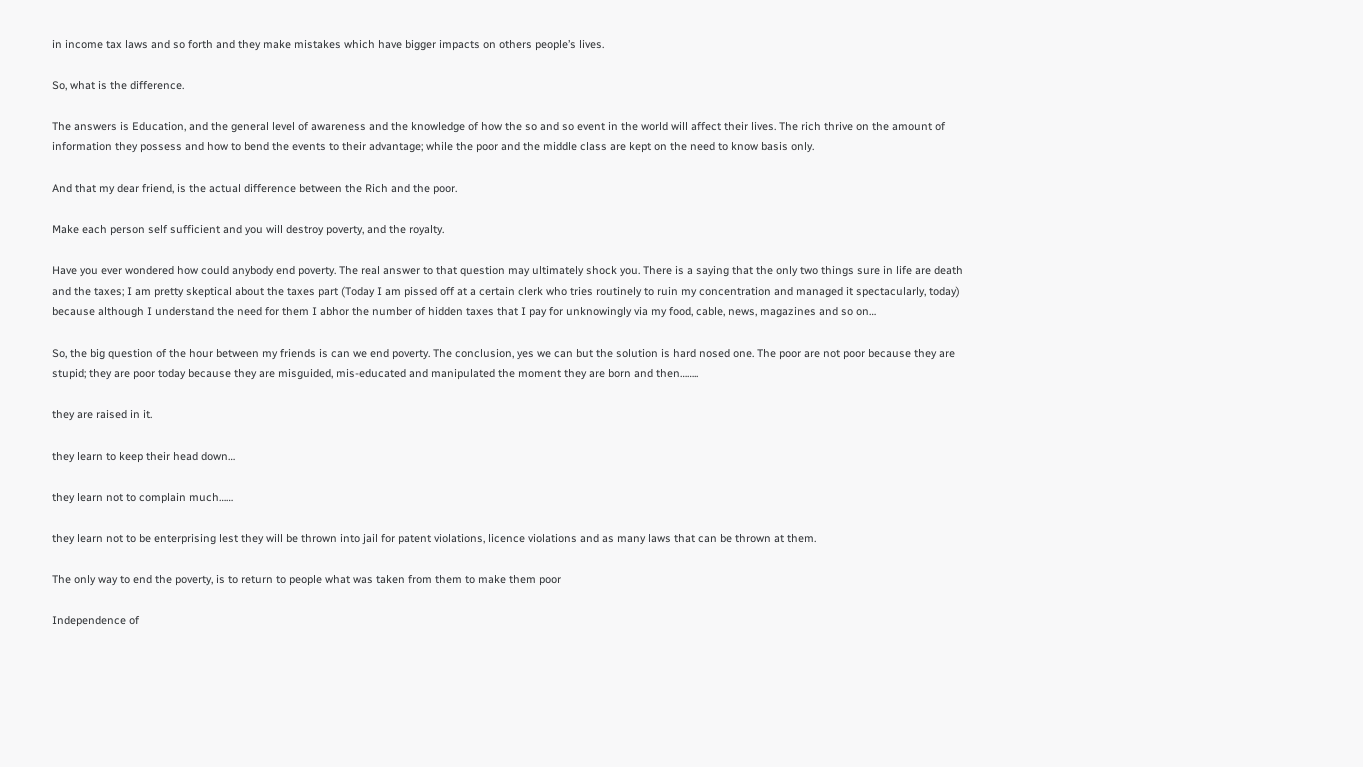in income tax laws and so forth and they make mistakes which have bigger impacts on others people’s lives.

So, what is the difference.

The answers is Education, and the general level of awareness and the knowledge of how the so and so event in the world will affect their lives. The rich thrive on the amount of information they possess and how to bend the events to their advantage; while the poor and the middle class are kept on the need to know basis only.

And that my dear friend, is the actual difference between the Rich and the poor.

Make each person self sufficient and you will destroy poverty, and the royalty.

Have you ever wondered how could anybody end poverty. The real answer to that question may ultimately shock you. There is a saying that the only two things sure in life are death and the taxes; I am pretty skeptical about the taxes part (Today I am pissed off at a certain clerk who tries routinely to ruin my concentration and managed it spectacularly, today) because although I understand the need for them I abhor the number of hidden taxes that I pay for unknowingly via my food, cable, news, magazines and so on…

So, the big question of the hour between my friends is can we end poverty. The conclusion, yes we can but the solution is hard nosed one. The poor are not poor because they are stupid; they are poor today because they are misguided, mis-educated and manipulated the moment they are born and then……..

they are raised in it.

they learn to keep their head down…

they learn not to complain much……

they learn not to be enterprising lest they will be thrown into jail for patent violations, licence violations and as many laws that can be thrown at them.

The only way to end the poverty, is to return to people what was taken from them to make them poor

Independence of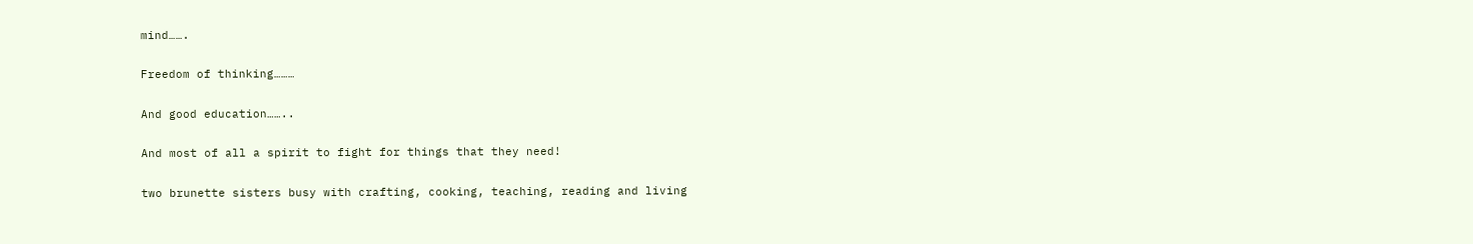mind…….

Freedom of thinking………

And good education……..

And most of all a spirit to fight for things that they need!

two brunette sisters busy with crafting, cooking, teaching, reading and living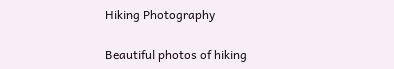Hiking Photography

Beautiful photos of hiking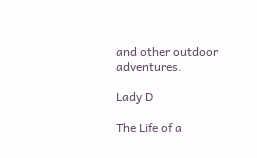and other outdoor adventures.

Lady D

The Life of a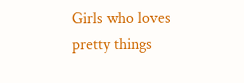Girls who loves pretty things